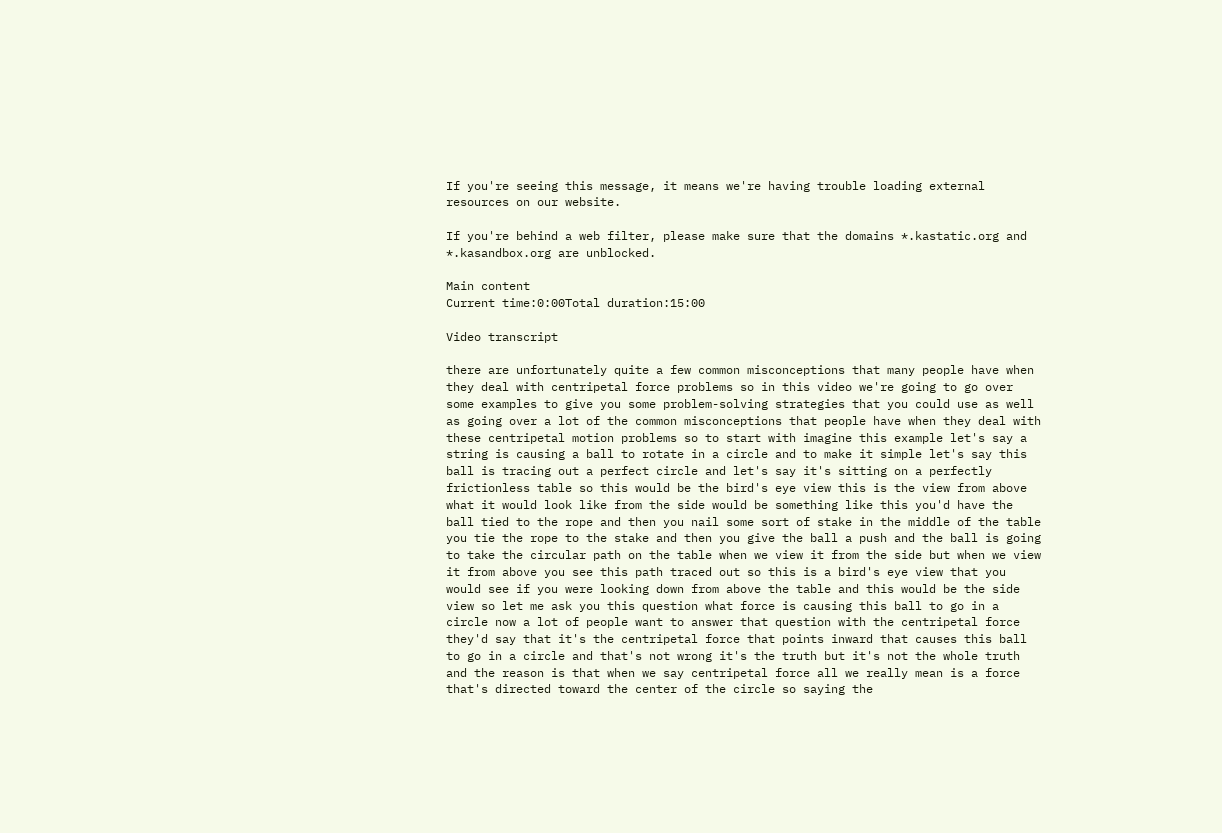If you're seeing this message, it means we're having trouble loading external resources on our website.

If you're behind a web filter, please make sure that the domains *.kastatic.org and *.kasandbox.org are unblocked.

Main content
Current time:0:00Total duration:15:00

Video transcript

there are unfortunately quite a few common misconceptions that many people have when they deal with centripetal force problems so in this video we're going to go over some examples to give you some problem-solving strategies that you could use as well as going over a lot of the common misconceptions that people have when they deal with these centripetal motion problems so to start with imagine this example let's say a string is causing a ball to rotate in a circle and to make it simple let's say this ball is tracing out a perfect circle and let's say it's sitting on a perfectly frictionless table so this would be the bird's eye view this is the view from above what it would look like from the side would be something like this you'd have the ball tied to the rope and then you nail some sort of stake in the middle of the table you tie the rope to the stake and then you give the ball a push and the ball is going to take the circular path on the table when we view it from the side but when we view it from above you see this path traced out so this is a bird's eye view that you would see if you were looking down from above the table and this would be the side view so let me ask you this question what force is causing this ball to go in a circle now a lot of people want to answer that question with the centripetal force they'd say that it's the centripetal force that points inward that causes this ball to go in a circle and that's not wrong it's the truth but it's not the whole truth and the reason is that when we say centripetal force all we really mean is a force that's directed toward the center of the circle so saying the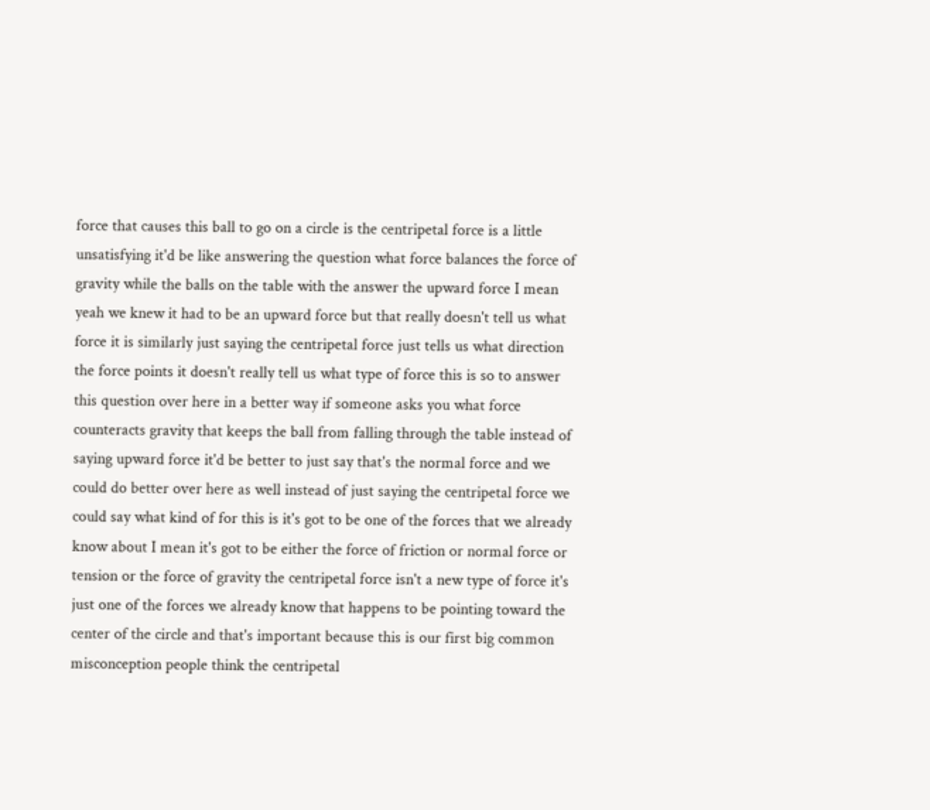force that causes this ball to go on a circle is the centripetal force is a little unsatisfying it'd be like answering the question what force balances the force of gravity while the balls on the table with the answer the upward force I mean yeah we knew it had to be an upward force but that really doesn't tell us what force it is similarly just saying the centripetal force just tells us what direction the force points it doesn't really tell us what type of force this is so to answer this question over here in a better way if someone asks you what force counteracts gravity that keeps the ball from falling through the table instead of saying upward force it'd be better to just say that's the normal force and we could do better over here as well instead of just saying the centripetal force we could say what kind of for this is it's got to be one of the forces that we already know about I mean it's got to be either the force of friction or normal force or tension or the force of gravity the centripetal force isn't a new type of force it's just one of the forces we already know that happens to be pointing toward the center of the circle and that's important because this is our first big common misconception people think the centripetal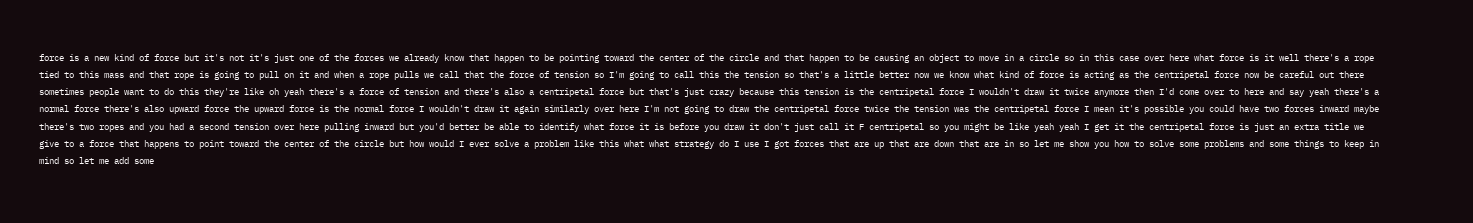force is a new kind of force but it's not it's just one of the forces we already know that happen to be pointing toward the center of the circle and that happen to be causing an object to move in a circle so in this case over here what force is it well there's a rope tied to this mass and that rope is going to pull on it and when a rope pulls we call that the force of tension so I'm going to call this the tension so that's a little better now we know what kind of force is acting as the centripetal force now be careful out there sometimes people want to do this they're like oh yeah there's a force of tension and there's also a centripetal force but that's just crazy because this tension is the centripetal force I wouldn't draw it twice anymore then I'd come over to here and say yeah there's a normal force there's also upward force the upward force is the normal force I wouldn't draw it again similarly over here I'm not going to draw the centripetal force twice the tension was the centripetal force I mean it's possible you could have two forces inward maybe there's two ropes and you had a second tension over here pulling inward but you'd better be able to identify what force it is before you draw it don't just call it F centripetal so you might be like yeah yeah I get it the centripetal force is just an extra title we give to a force that happens to point toward the center of the circle but how would I ever solve a problem like this what what strategy do I use I got forces that are up that are down that are in so let me show you how to solve some problems and some things to keep in mind so let me add some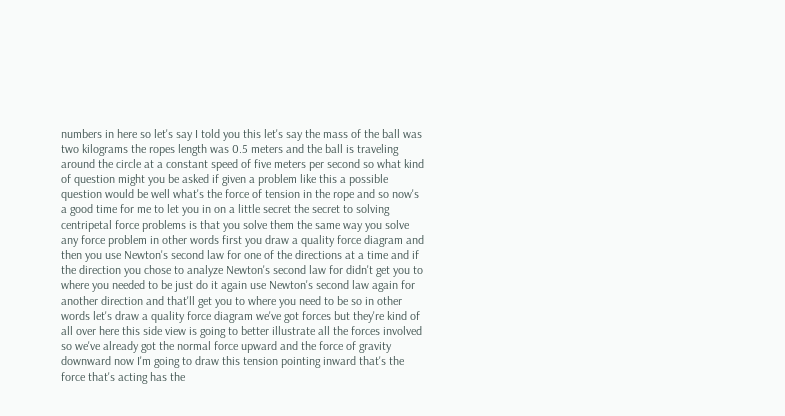numbers in here so let's say I told you this let's say the mass of the ball was two kilograms the ropes length was 0.5 meters and the ball is traveling around the circle at a constant speed of five meters per second so what kind of question might you be asked if given a problem like this a possible question would be well what's the force of tension in the rope and so now's a good time for me to let you in on a little secret the secret to solving centripetal force problems is that you solve them the same way you solve any force problem in other words first you draw a quality force diagram and then you use Newton's second law for one of the directions at a time and if the direction you chose to analyze Newton's second law for didn't get you to where you needed to be just do it again use Newton's second law again for another direction and that'll get you to where you need to be so in other words let's draw a quality force diagram we've got forces but they're kind of all over here this side view is going to better illustrate all the forces involved so we've already got the normal force upward and the force of gravity downward now I'm going to draw this tension pointing inward that's the force that's acting has the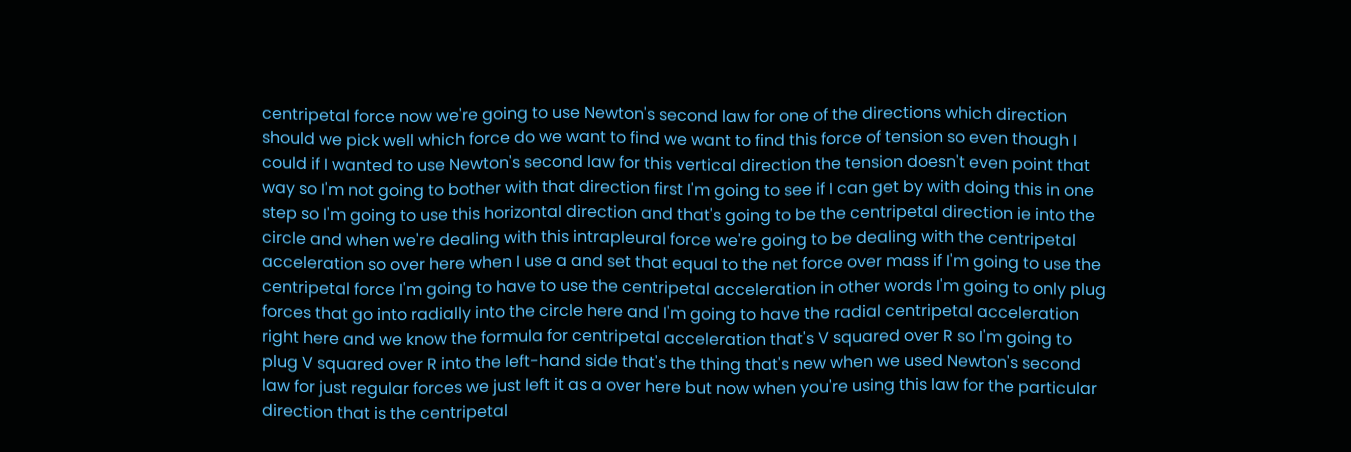centripetal force now we're going to use Newton's second law for one of the directions which direction should we pick well which force do we want to find we want to find this force of tension so even though I could if I wanted to use Newton's second law for this vertical direction the tension doesn't even point that way so I'm not going to bother with that direction first I'm going to see if I can get by with doing this in one step so I'm going to use this horizontal direction and that's going to be the centripetal direction ie into the circle and when we're dealing with this intrapleural force we're going to be dealing with the centripetal acceleration so over here when I use a and set that equal to the net force over mass if I'm going to use the centripetal force I'm going to have to use the centripetal acceleration in other words I'm going to only plug forces that go into radially into the circle here and I'm going to have the radial centripetal acceleration right here and we know the formula for centripetal acceleration that's V squared over R so I'm going to plug V squared over R into the left-hand side that's the thing that's new when we used Newton's second law for just regular forces we just left it as a over here but now when you're using this law for the particular direction that is the centripetal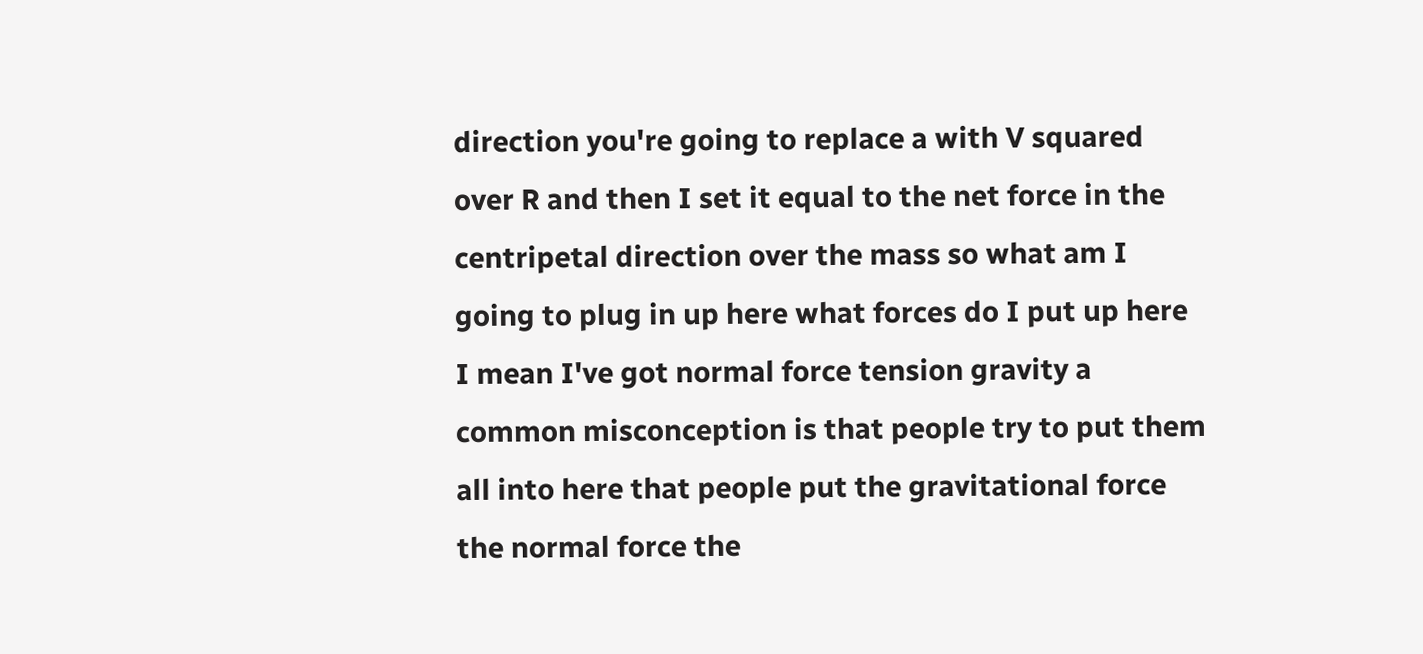direction you're going to replace a with V squared over R and then I set it equal to the net force in the centripetal direction over the mass so what am I going to plug in up here what forces do I put up here I mean I've got normal force tension gravity a common misconception is that people try to put them all into here that people put the gravitational force the normal force the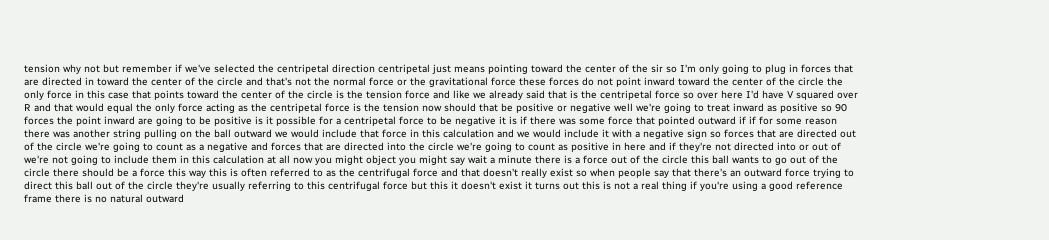tension why not but remember if we've selected the centripetal direction centripetal just means pointing toward the center of the sir so I'm only going to plug in forces that are directed in toward the center of the circle and that's not the normal force or the gravitational force these forces do not point inward toward the center of the circle the only force in this case that points toward the center of the circle is the tension force and like we already said that is the centripetal force so over here I'd have V squared over R and that would equal the only force acting as the centripetal force is the tension now should that be positive or negative well we're going to treat inward as positive so 90 forces the point inward are going to be positive is it possible for a centripetal force to be negative it is if there was some force that pointed outward if if for some reason there was another string pulling on the ball outward we would include that force in this calculation and we would include it with a negative sign so forces that are directed out of the circle we're going to count as a negative and forces that are directed into the circle we're going to count as positive in here and if they're not directed into or out of we're not going to include them in this calculation at all now you might object you might say wait a minute there is a force out of the circle this ball wants to go out of the circle there should be a force this way this is often referred to as the centrifugal force and that doesn't really exist so when people say that there's an outward force trying to direct this ball out of the circle they're usually referring to this centrifugal force but this it doesn't exist it turns out this is not a real thing if you're using a good reference frame there is no natural outward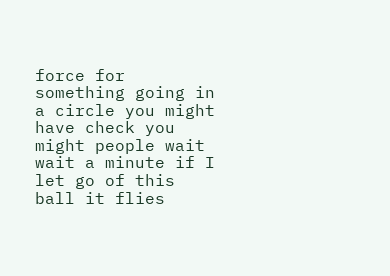force for something going in a circle you might have check you might people wait wait a minute if I let go of this ball it flies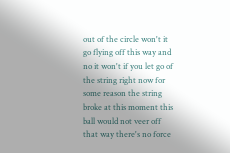out of the circle won't it go flying off this way and no it won't if you let go of the string right now for some reason the string broke at this moment this ball would not veer off that way there's no force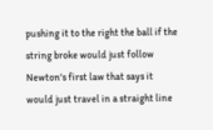pushing it to the right the ball if the string broke would just follow Newton's first law that says it would just travel in a straight line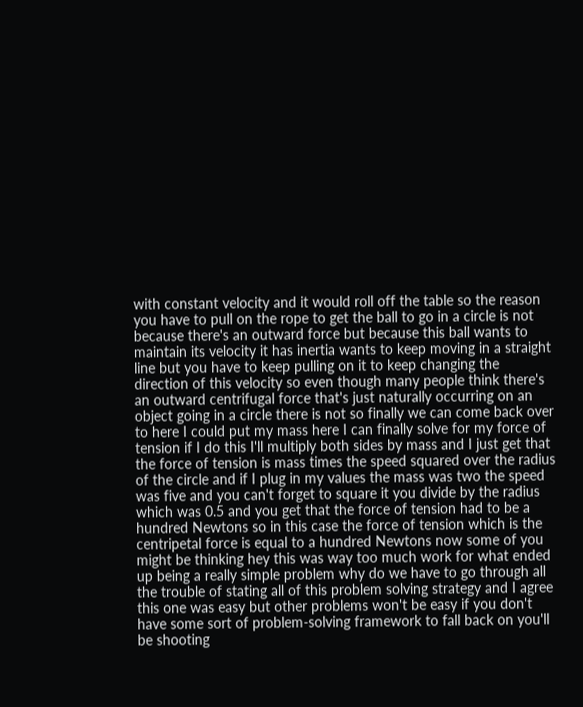with constant velocity and it would roll off the table so the reason you have to pull on the rope to get the ball to go in a circle is not because there's an outward force but because this ball wants to maintain its velocity it has inertia wants to keep moving in a straight line but you have to keep pulling on it to keep changing the direction of this velocity so even though many people think there's an outward centrifugal force that's just naturally occurring on an object going in a circle there is not so finally we can come back over to here I could put my mass here I can finally solve for my force of tension if I do this I'll multiply both sides by mass and I just get that the force of tension is mass times the speed squared over the radius of the circle and if I plug in my values the mass was two the speed was five and you can't forget to square it you divide by the radius which was 0.5 and you get that the force of tension had to be a hundred Newtons so in this case the force of tension which is the centripetal force is equal to a hundred Newtons now some of you might be thinking hey this was way too much work for what ended up being a really simple problem why do we have to go through all the trouble of stating all of this problem solving strategy and I agree this one was easy but other problems won't be easy if you don't have some sort of problem-solving framework to fall back on you'll be shooting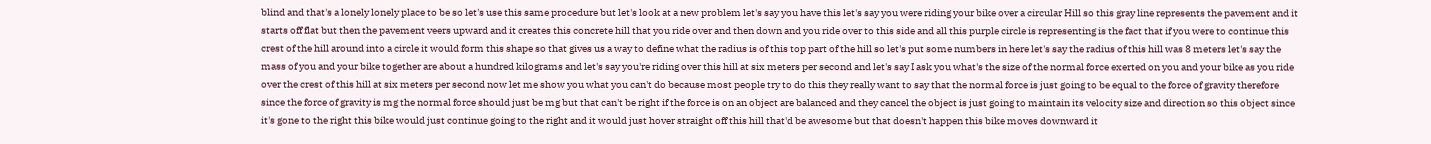blind and that's a lonely lonely place to be so let's use this same procedure but let's look at a new problem let's say you have this let's say you were riding your bike over a circular Hill so this gray line represents the pavement and it starts off flat but then the pavement veers upward and it creates this concrete hill that you ride over and then down and you ride over to this side and all this purple circle is representing is the fact that if you were to continue this crest of the hill around into a circle it would form this shape so that gives us a way to define what the radius is of this top part of the hill so let's put some numbers in here let's say the radius of this hill was 8 meters let's say the mass of you and your bike together are about a hundred kilograms and let's say you're riding over this hill at six meters per second and let's say I ask you what's the size of the normal force exerted on you and your bike as you ride over the crest of this hill at six meters per second now let me show you what you can't do because most people try to do this they really want to say that the normal force is just going to be equal to the force of gravity therefore since the force of gravity is mg the normal force should just be mg but that can't be right if the force is on an object are balanced and they cancel the object is just going to maintain its velocity size and direction so this object since it's gone to the right this bike would just continue going to the right and it would just hover straight off this hill that'd be awesome but that doesn't happen this bike moves downward it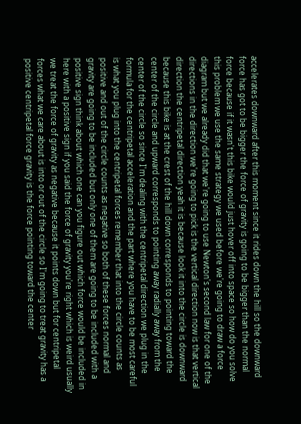accelerates downward after this moment since it rides down the hill so the downward force has got to be bigger the force of gravity is going to be bigger than the normal force because if it wasn't this bike would just hover off into space so how do you solve this problem we use the same strategy we used before we're going to draw a force diagram but we already did that we're going to use Newton's second law for one of the directions in the direction we're going to pick is the vertical direction now is that vertical direction the centripetal direction yeah it is because look it into the circle is downward because this bike is at the crest of the hill down corresponds to pointing toward the center of the circle and upward corresponds to pointing away radially away from the center of the circle so since I'm dealing with the centripetal direction we plug in the formula for the centripetal acceleration and the part where you have to be most careful is what you plug into the centripetal forces remember that into the circle counts as positive and out of the circle counts as negative so both of these forces normal and gravity are going to be included but only one of them are going to be included with a positive sign think about which one can you figure out which force would be included in here with a positive sign if you said the force of gravity you're right which is weird usually we treat the force of gravity as negative because it points down but for centripetal forces what we care about is into or out of the circle so I'm going to treat gravity has a positive centripetal force gravity is the force pointing toward the center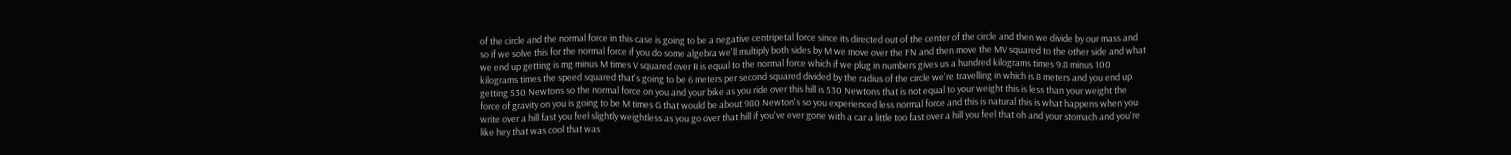of the circle and the normal force in this case is going to be a negative centripetal force since its directed out of the center of the circle and then we divide by our mass and so if we solve this for the normal force if you do some algebra we'll multiply both sides by M we move over the FN and then move the MV squared to the other side and what we end up getting is mg minus M times V squared over R is equal to the normal force which if we plug in numbers gives us a hundred kilograms times 9.8 minus 100 kilograms times the speed squared that's going to be 6 meters per second squared divided by the radius of the circle we're travelling in which is 8 meters and you end up getting 530 Newtons so the normal force on you and your bike as you ride over this hill is 530 Newtons that is not equal to your weight this is less than your weight the force of gravity on you is going to be M times G that would be about 980 Newton's so you experienced less normal force and this is natural this is what happens when you write over a hill fast you feel slightly weightless as you go over that hill if you've ever gone with a car a little too fast over a hill you feel that oh and your stomach and you're like hey that was cool that was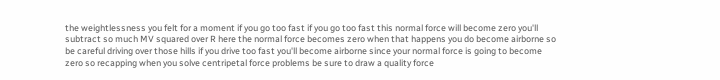the weightlessness you felt for a moment if you go too fast if you go too fast this normal force will become zero you'll subtract so much MV squared over R here the normal force becomes zero when that happens you do become airborne so be careful driving over those hills if you drive too fast you'll become airborne since your normal force is going to become zero so recapping when you solve centripetal force problems be sure to draw a quality force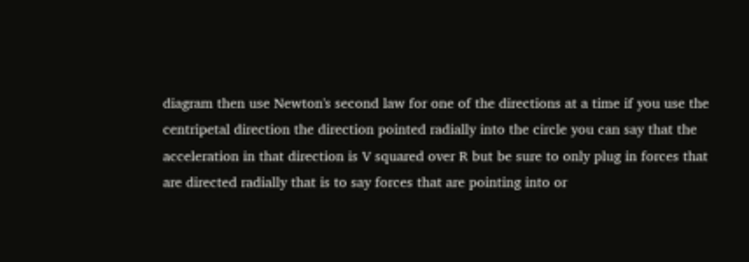diagram then use Newton's second law for one of the directions at a time if you use the centripetal direction the direction pointed radially into the circle you can say that the acceleration in that direction is V squared over R but be sure to only plug in forces that are directed radially that is to say forces that are pointing into or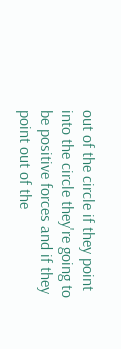out of the circle if they point into the circle they're going to be positive forces and if they point out of the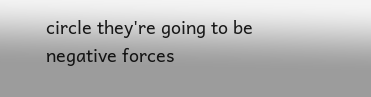circle they're going to be negative forces